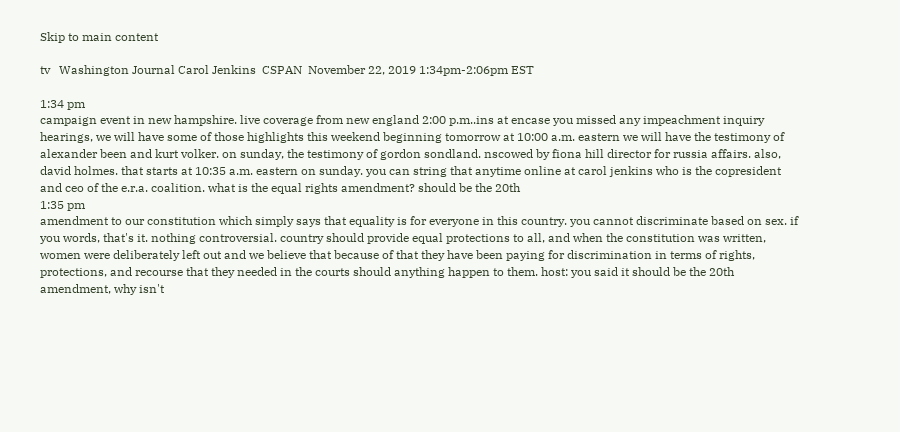Skip to main content

tv   Washington Journal Carol Jenkins  CSPAN  November 22, 2019 1:34pm-2:06pm EST

1:34 pm
campaign event in new hampshire. live coverage from new england 2:00 p.m..ins at encase you missed any impeachment inquiry hearings, we will have some of those highlights this weekend beginning tomorrow at 10:00 a.m. eastern we will have the testimony of alexander been and kurt volker. on sunday, the testimony of gordon sondland. nscowed by fiona hill director for russia affairs. also, david holmes. that starts at 10:35 a.m. eastern on sunday. you can string that anytime online at carol jenkins who is the copresident and ceo of the e.r.a. coalition. what is the equal rights amendment? should be the 20th
1:35 pm
amendment to our constitution which simply says that equality is for everyone in this country. you cannot discriminate based on sex. if you words, that's it. nothing controversial. country should provide equal protections to all, and when the constitution was written, women were deliberately left out and we believe that because of that they have been paying for discrimination in terms of rights, protections, and recourse that they needed in the courts should anything happen to them. host: you said it should be the 20th amendment, why isn't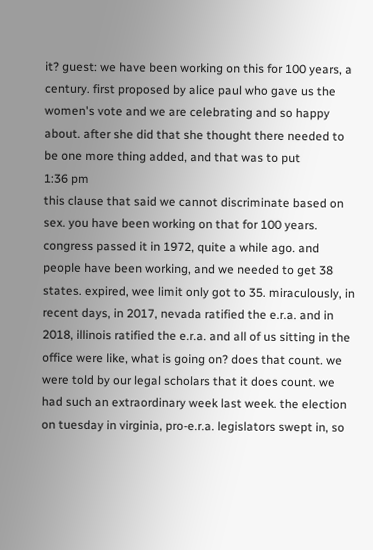it? guest: we have been working on this for 100 years, a century. first proposed by alice paul who gave us the women's vote and we are celebrating and so happy about. after she did that she thought there needed to be one more thing added, and that was to put
1:36 pm
this clause that said we cannot discriminate based on sex. you have been working on that for 100 years. congress passed it in 1972, quite a while ago. and people have been working, and we needed to get 38 states. expired, wee limit only got to 35. miraculously, in recent days, in 2017, nevada ratified the e.r.a. and in 2018, illinois ratified the e.r.a. and all of us sitting in the office were like, what is going on? does that count. we were told by our legal scholars that it does count. we had such an extraordinary week last week. the election on tuesday in virginia, pro-e.r.a. legislators swept in, so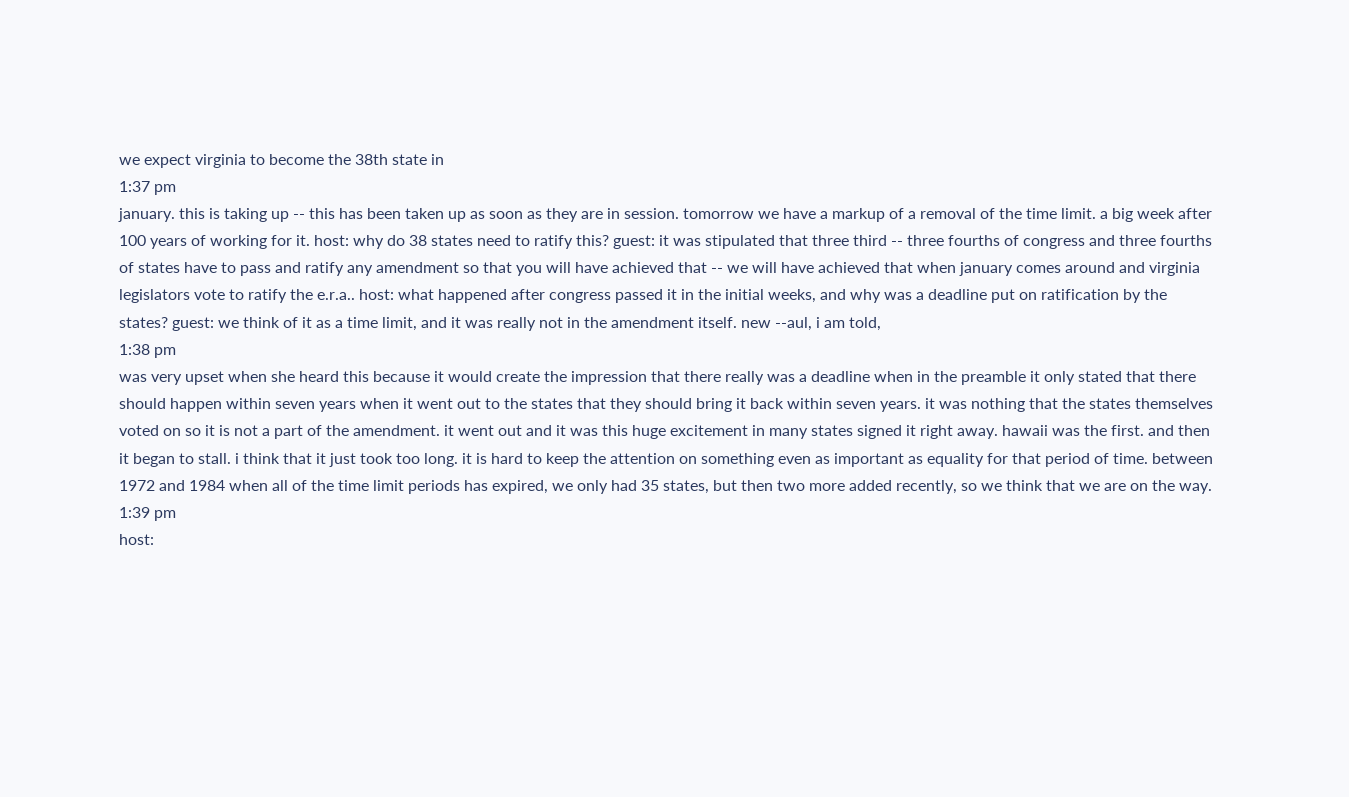we expect virginia to become the 38th state in
1:37 pm
january. this is taking up -- this has been taken up as soon as they are in session. tomorrow we have a markup of a removal of the time limit. a big week after 100 years of working for it. host: why do 38 states need to ratify this? guest: it was stipulated that three third -- three fourths of congress and three fourths of states have to pass and ratify any amendment so that you will have achieved that -- we will have achieved that when january comes around and virginia legislators vote to ratify the e.r.a.. host: what happened after congress passed it in the initial weeks, and why was a deadline put on ratification by the states? guest: we think of it as a time limit, and it was really not in the amendment itself. new --aul, i am told,
1:38 pm
was very upset when she heard this because it would create the impression that there really was a deadline when in the preamble it only stated that there should happen within seven years when it went out to the states that they should bring it back within seven years. it was nothing that the states themselves voted on so it is not a part of the amendment. it went out and it was this huge excitement in many states signed it right away. hawaii was the first. and then it began to stall. i think that it just took too long. it is hard to keep the attention on something even as important as equality for that period of time. between 1972 and 1984 when all of the time limit periods has expired, we only had 35 states, but then two more added recently, so we think that we are on the way.
1:39 pm
host: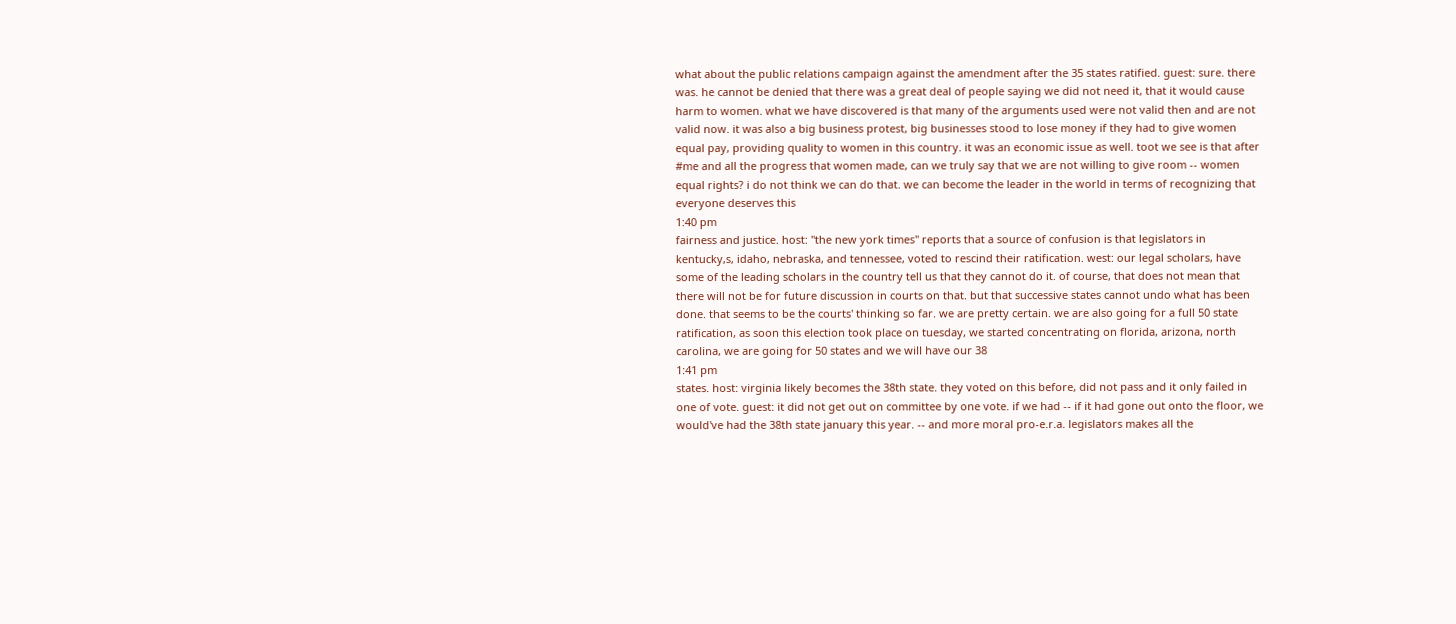what about the public relations campaign against the amendment after the 35 states ratified. guest: sure. there was. he cannot be denied that there was a great deal of people saying we did not need it, that it would cause harm to women. what we have discovered is that many of the arguments used were not valid then and are not valid now. it was also a big business protest, big businesses stood to lose money if they had to give women equal pay, providing quality to women in this country. it was an economic issue as well. toot we see is that after #me and all the progress that women made, can we truly say that we are not willing to give room -- women equal rights? i do not think we can do that. we can become the leader in the world in terms of recognizing that everyone deserves this
1:40 pm
fairness and justice. host: "the new york times" reports that a source of confusion is that legislators in kentucky,s, idaho, nebraska, and tennessee, voted to rescind their ratification. west: our legal scholars, have some of the leading scholars in the country tell us that they cannot do it. of course, that does not mean that there will not be for future discussion in courts on that. but that successive states cannot undo what has been done. that seems to be the courts' thinking so far. we are pretty certain. we are also going for a full 50 state ratification, as soon this election took place on tuesday, we started concentrating on florida, arizona, north carolina, we are going for 50 states and we will have our 38
1:41 pm
states. host: virginia likely becomes the 38th state. they voted on this before, did not pass and it only failed in one of vote. guest: it did not get out on committee by one vote. if we had -- if it had gone out onto the floor, we would've had the 38th state january this year. -- and more moral pro-e.r.a. legislators makes all the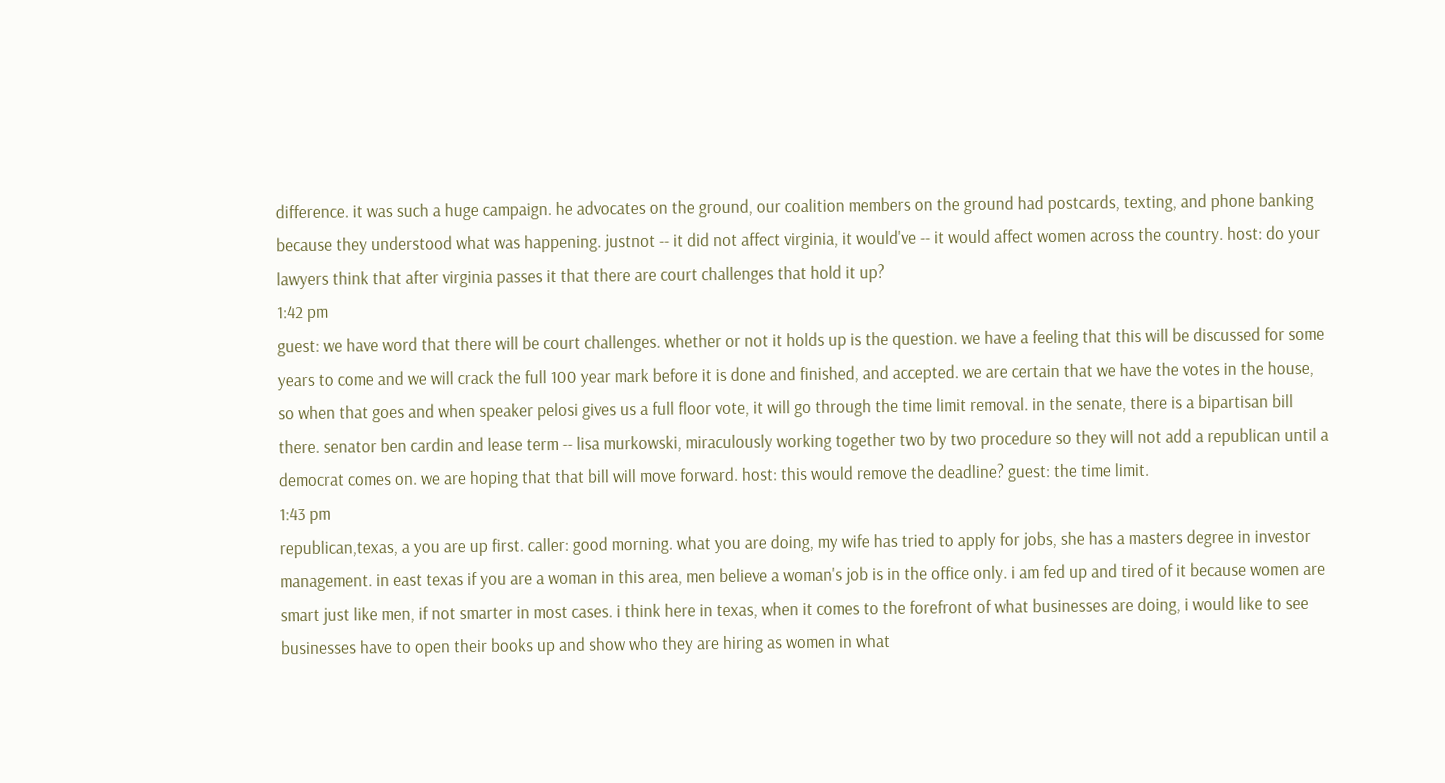difference. it was such a huge campaign. he advocates on the ground, our coalition members on the ground had postcards, texting, and phone banking because they understood what was happening. justnot -- it did not affect virginia, it would've -- it would affect women across the country. host: do your lawyers think that after virginia passes it that there are court challenges that hold it up?
1:42 pm
guest: we have word that there will be court challenges. whether or not it holds up is the question. we have a feeling that this will be discussed for some years to come and we will crack the full 100 year mark before it is done and finished, and accepted. we are certain that we have the votes in the house, so when that goes and when speaker pelosi gives us a full floor vote, it will go through the time limit removal. in the senate, there is a bipartisan bill there. senator ben cardin and lease term -- lisa murkowski, miraculously working together two by two procedure so they will not add a republican until a democrat comes on. we are hoping that that bill will move forward. host: this would remove the deadline? guest: the time limit.
1:43 pm
republican,texas, a you are up first. caller: good morning. what you are doing, my wife has tried to apply for jobs, she has a masters degree in investor management. in east texas if you are a woman in this area, men believe a woman's job is in the office only. i am fed up and tired of it because women are smart just like men, if not smarter in most cases. i think here in texas, when it comes to the forefront of what businesses are doing, i would like to see businesses have to open their books up and show who they are hiring as women in what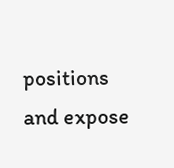positions and expose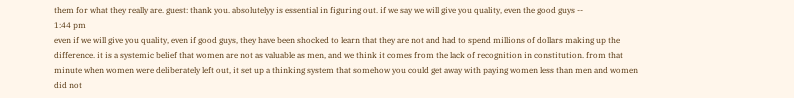them for what they really are. guest: thank you. absolutelyy is essential in figuring out. if we say we will give you quality, even the good guys --
1:44 pm
even if we will give you quality, even if good guys, they have been shocked to learn that they are not and had to spend millions of dollars making up the difference. it is a systemic belief that women are not as valuable as men, and we think it comes from the lack of recognition in constitution. from that minute when women were deliberately left out, it set up a thinking system that somehow you could get away with paying women less than men and women did not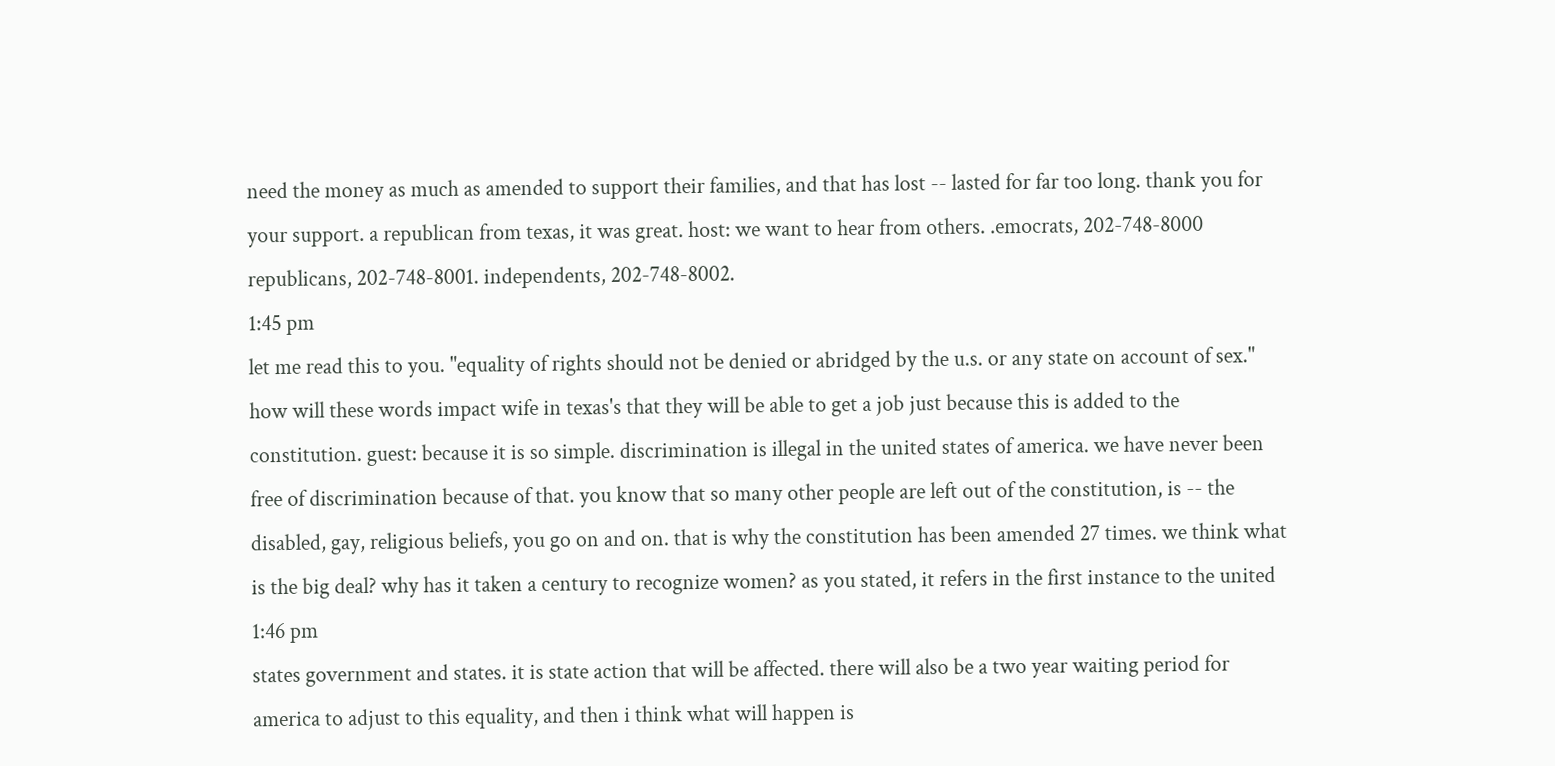need the money as much as amended to support their families, and that has lost -- lasted for far too long. thank you for your support. a republican from texas, it was great. host: we want to hear from others. .emocrats, 202-748-8000 republicans, 202-748-8001. independents, 202-748-8002.
1:45 pm
let me read this to you. "equality of rights should not be denied or abridged by the u.s. or any state on account of sex." how will these words impact wife in texas's that they will be able to get a job just because this is added to the constitution. guest: because it is so simple. discrimination is illegal in the united states of america. we have never been free of discrimination because of that. you know that so many other people are left out of the constitution, is -- the disabled, gay, religious beliefs, you go on and on. that is why the constitution has been amended 27 times. we think what is the big deal? why has it taken a century to recognize women? as you stated, it refers in the first instance to the united
1:46 pm
states government and states. it is state action that will be affected. there will also be a two year waiting period for america to adjust to this equality, and then i think what will happen is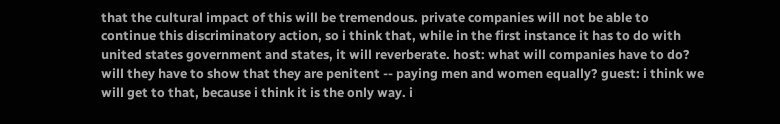that the cultural impact of this will be tremendous. private companies will not be able to continue this discriminatory action, so i think that, while in the first instance it has to do with united states government and states, it will reverberate. host: what will companies have to do? will they have to show that they are penitent -- paying men and women equally? guest: i think we will get to that, because i think it is the only way. i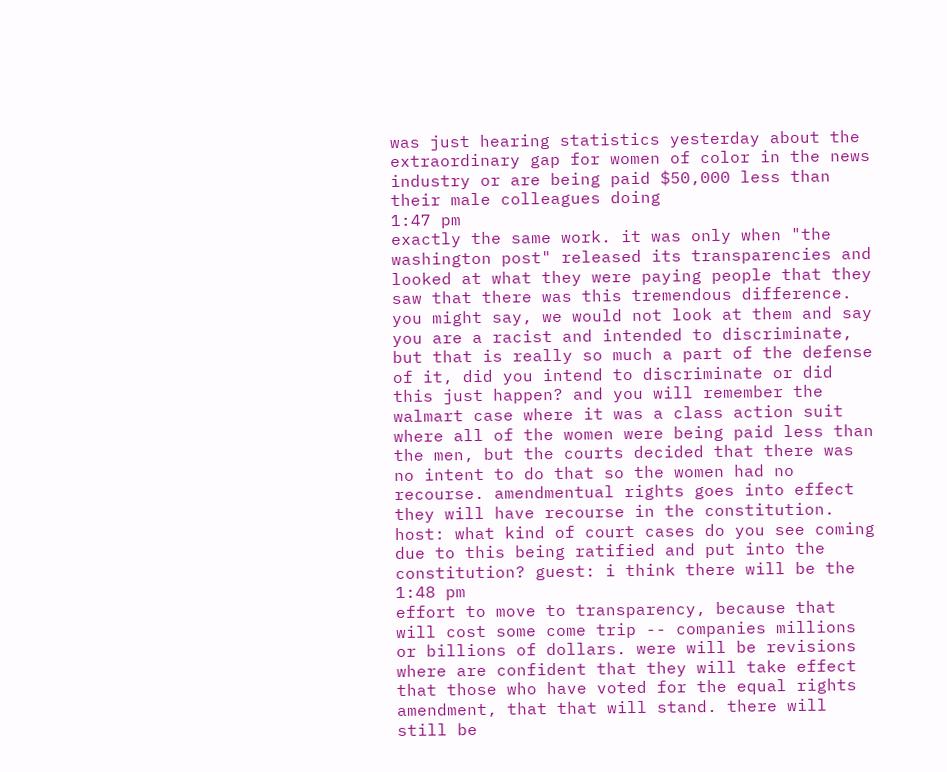was just hearing statistics yesterday about the extraordinary gap for women of color in the news industry or are being paid $50,000 less than their male colleagues doing
1:47 pm
exactly the same work. it was only when "the washington post" released its transparencies and looked at what they were paying people that they saw that there was this tremendous difference. you might say, we would not look at them and say you are a racist and intended to discriminate, but that is really so much a part of the defense of it, did you intend to discriminate or did this just happen? and you will remember the walmart case where it was a class action suit where all of the women were being paid less than the men, but the courts decided that there was no intent to do that so the women had no recourse. amendmentual rights goes into effect they will have recourse in the constitution. host: what kind of court cases do you see coming due to this being ratified and put into the constitution? guest: i think there will be the
1:48 pm
effort to move to transparency, because that will cost some come trip -- companies millions or billions of dollars. were will be revisions where are confident that they will take effect that those who have voted for the equal rights amendment, that that will stand. there will still be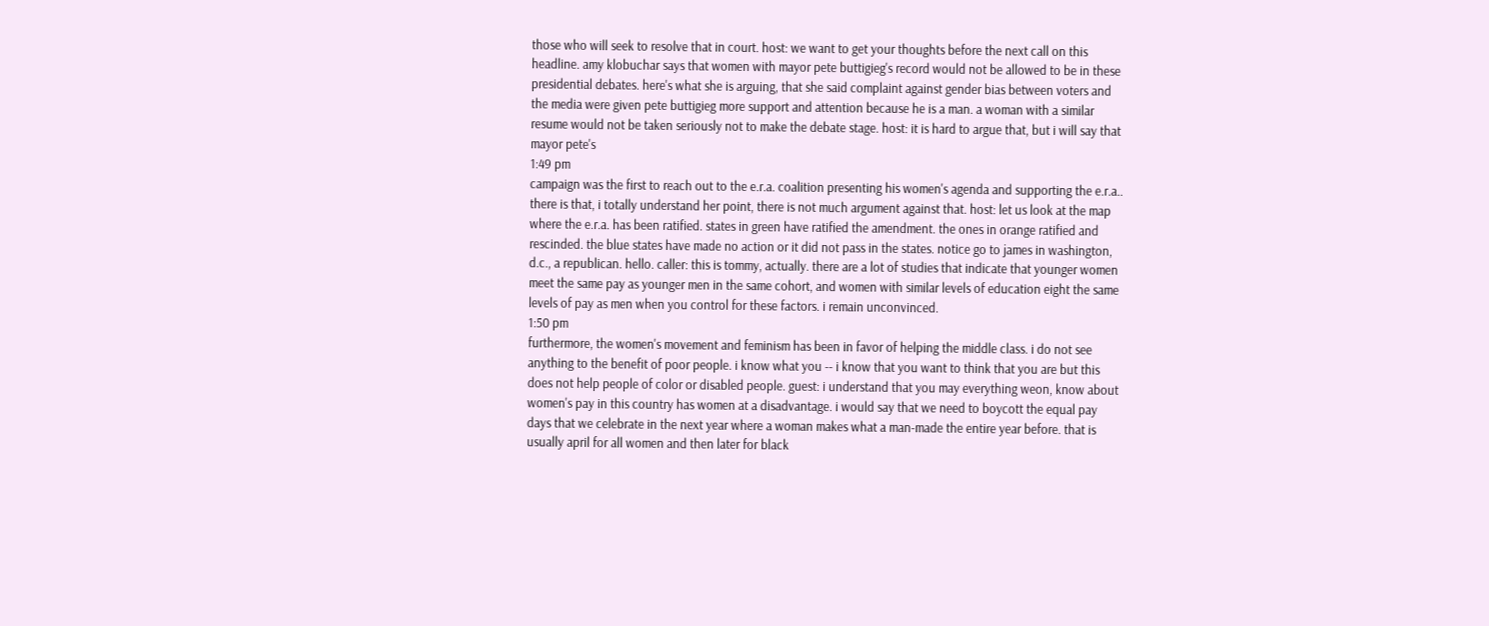those who will seek to resolve that in court. host: we want to get your thoughts before the next call on this headline. amy klobuchar says that women with mayor pete buttigieg's record would not be allowed to be in these presidential debates. here's what she is arguing, that she said complaint against gender bias between voters and the media were given pete buttigieg more support and attention because he is a man. a woman with a similar resume would not be taken seriously not to make the debate stage. host: it is hard to argue that, but i will say that mayor pete's
1:49 pm
campaign was the first to reach out to the e.r.a. coalition presenting his women's agenda and supporting the e.r.a.. there is that, i totally understand her point, there is not much argument against that. host: let us look at the map where the e.r.a. has been ratified. states in green have ratified the amendment. the ones in orange ratified and rescinded. the blue states have made no action or it did not pass in the states. notice go to james in washington, d.c., a republican. hello. caller: this is tommy, actually. there are a lot of studies that indicate that younger women meet the same pay as younger men in the same cohort, and women with similar levels of education eight the same levels of pay as men when you control for these factors. i remain unconvinced.
1:50 pm
furthermore, the women's movement and feminism has been in favor of helping the middle class. i do not see anything to the benefit of poor people. i know what you -- i know that you want to think that you are but this does not help people of color or disabled people. guest: i understand that you may everything weon, know about women's pay in this country has women at a disadvantage. i would say that we need to boycott the equal pay days that we celebrate in the next year where a woman makes what a man-made the entire year before. that is usually april for all women and then later for black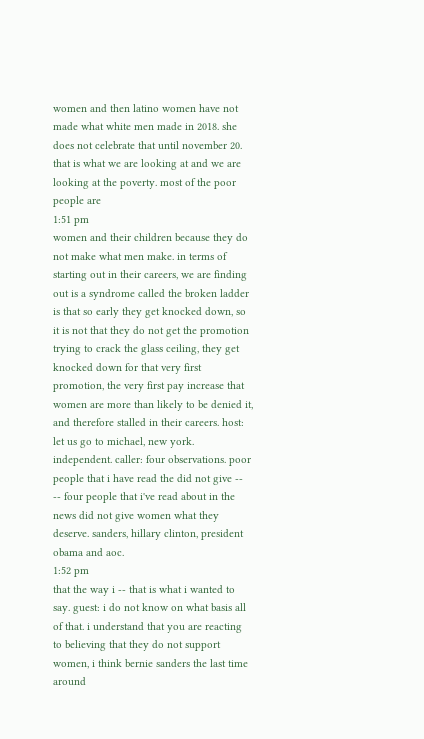women and then latino women have not made what white men made in 2018. she does not celebrate that until november 20. that is what we are looking at and we are looking at the poverty. most of the poor people are
1:51 pm
women and their children because they do not make what men make. in terms of starting out in their careers, we are finding out is a syndrome called the broken ladder is that so early they get knocked down, so it is not that they do not get the promotion trying to crack the glass ceiling, they get knocked down for that very first promotion, the very first pay increase that women are more than likely to be denied it, and therefore stalled in their careers. host: let us go to michael, new york. independent. caller: four observations. poor people that i have read the did not give -- -- four people that i've read about in the news did not give women what they deserve. sanders, hillary clinton, president obama and aoc.
1:52 pm
that the way i -- that is what i wanted to say. guest: i do not know on what basis all of that. i understand that you are reacting to believing that they do not support women, i think bernie sanders the last time around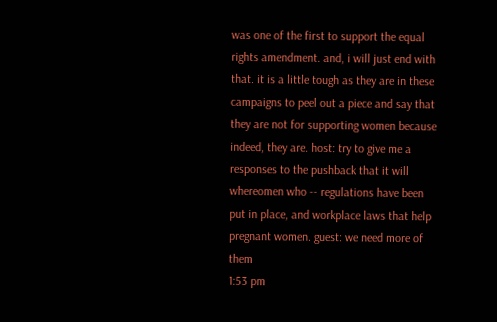was one of the first to support the equal rights amendment. and, i will just end with that. it is a little tough as they are in these campaigns to peel out a piece and say that they are not for supporting women because indeed, they are. host: try to give me a responses to the pushback that it will whereomen who -- regulations have been put in place, and workplace laws that help pregnant women. guest: we need more of them
1:53 pm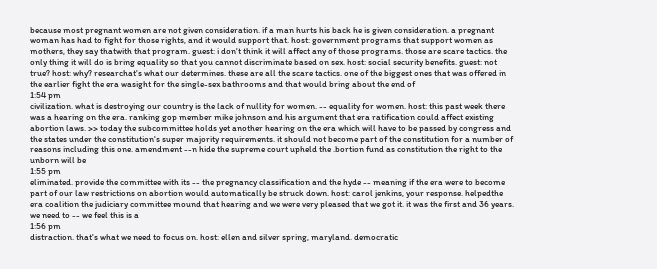because most pregnant women are not given consideration. if a man hurts his back he is given consideration. a pregnant woman has had to fight for those rights, and it would support that. host: government programs that support women as mothers, they say thatwith that program. guest: i don't think it will affect any of those programs. those are scare tactics. the only thing it will do is bring equality so that you cannot discriminate based on sex. host: social security benefits. guest: not true? host: why? researchat's what our determines. these are all the scare tactics. one of the biggest ones that was offered in the earlier fight the era wasight for the single-sex bathrooms and that would bring about the end of
1:54 pm
civilization. what is destroying our country is the lack of nullity for women. -- equality for women. host: this past week there was a hearing on the era. ranking gop member mike johnson and his argument that era ratification could affect existing abortion laws. >> today the subcommittee holds yet another hearing on the era which will have to be passed by congress and the states under the constitution's super majority requirements. it should not become part of the constitution for a number of reasons including this one. amendment --n hide the supreme court upheld the .bortion fund as constitution the right to the unborn will be
1:55 pm
eliminated. provide the committee with its -- the pregnancy classification and the hyde -- meaning if the era were to become part of our law restrictions on abortion would automatically be struck down. host: carol jenkins, your response. helpedthe era coalition the judiciary committee mound that hearing and we were very pleased that we got it. it was the first and 36 years. we need to -- we feel this is a
1:56 pm
distraction. that's what we need to focus on. host: ellen and silver spring, maryland. democratic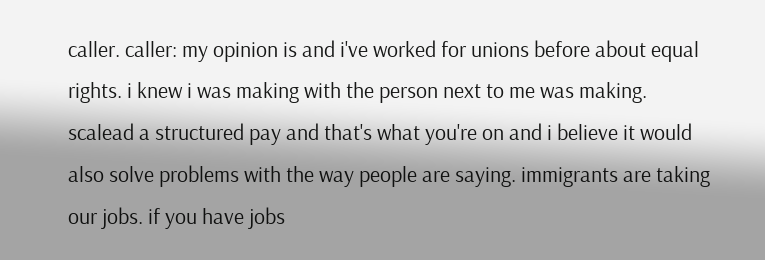caller. caller: my opinion is and i've worked for unions before about equal rights. i knew i was making with the person next to me was making. scalead a structured pay and that's what you're on and i believe it would also solve problems with the way people are saying. immigrants are taking our jobs. if you have jobs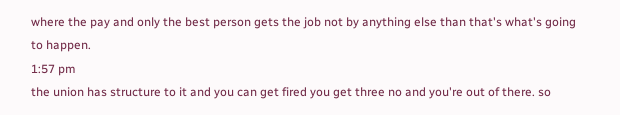where the pay and only the best person gets the job not by anything else than that's what's going to happen.
1:57 pm
the union has structure to it and you can get fired you get three no and you're out of there. so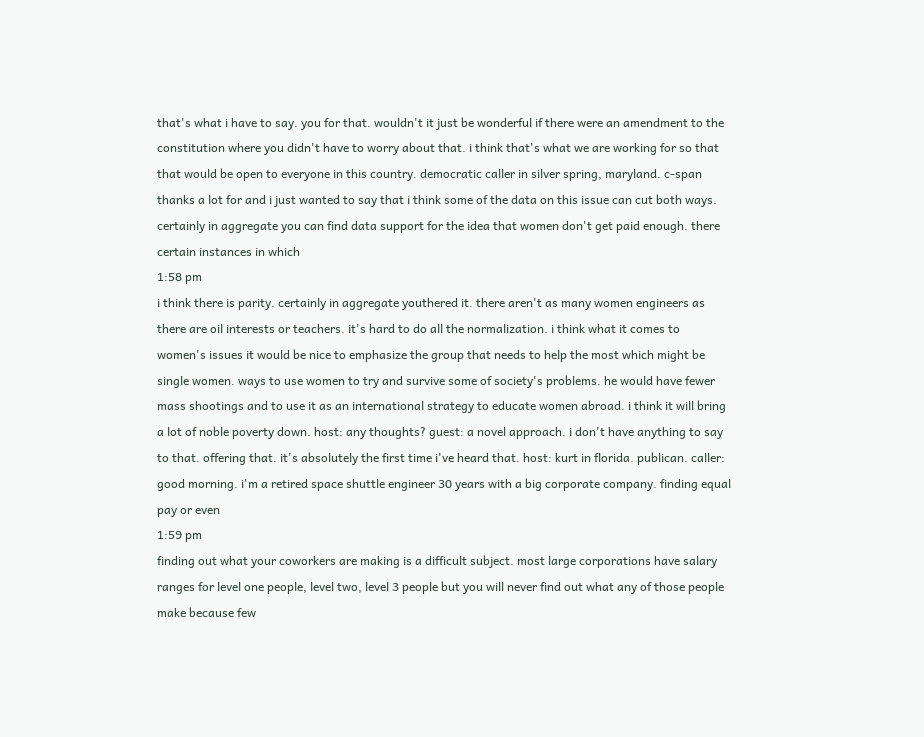that's what i have to say. you for that. wouldn't it just be wonderful if there were an amendment to the constitution where you didn't have to worry about that. i think that's what we are working for so that that would be open to everyone in this country. democratic caller in silver spring, maryland. c-span thanks a lot for and i just wanted to say that i think some of the data on this issue can cut both ways. certainly in aggregate you can find data support for the idea that women don't get paid enough. there certain instances in which
1:58 pm
i think there is parity. certainly in aggregate youthered it. there aren't as many women engineers as there are oil interests or teachers. it's hard to do all the normalization. i think what it comes to women's issues it would be nice to emphasize the group that needs to help the most which might be single women. ways to use women to try and survive some of society's problems. he would have fewer mass shootings and to use it as an international strategy to educate women abroad. i think it will bring a lot of noble poverty down. host: any thoughts? guest: a novel approach. i don't have anything to say to that. offering that. it's absolutely the first time i've heard that. host: kurt in florida. publican. caller: good morning. i'm a retired space shuttle engineer 30 years with a big corporate company. finding equal pay or even
1:59 pm
finding out what your coworkers are making is a difficult subject. most large corporations have salary ranges for level one people, level two, level 3 people but you will never find out what any of those people make because few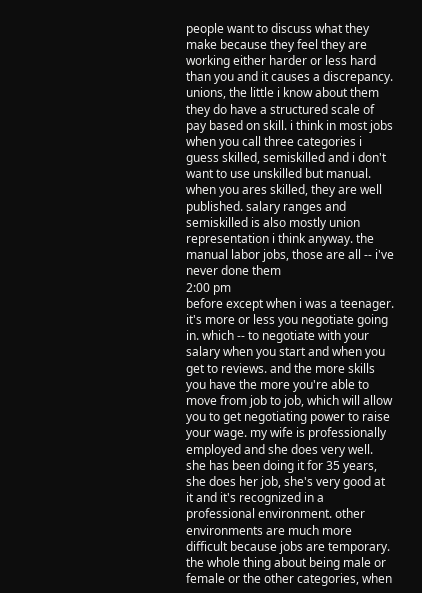people want to discuss what they make because they feel they are working either harder or less hard than you and it causes a discrepancy. unions, the little i know about them they do have a structured scale of pay based on skill. i think in most jobs when you call three categories i guess skilled, semiskilled and i don't want to use unskilled but manual. when you ares skilled, they are well published. salary ranges and semiskilled is also mostly union representation i think anyway. the manual labor jobs, those are all -- i've never done them
2:00 pm
before except when i was a teenager. it's more or less you negotiate going in. which -- to negotiate with your salary when you start and when you get to reviews. and the more skills you have the more you're able to move from job to job, which will allow you to get negotiating power to raise your wage. my wife is professionally employed and she does very well. she has been doing it for 35 years, she does her job, she's very good at it and it's recognized in a professional environment. other environments are much more difficult because jobs are temporary. the whole thing about being male or female or the other categories, when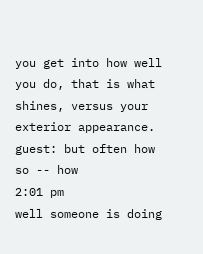you get into how well you do, that is what shines, versus your exterior appearance. guest: but often how so -- how
2:01 pm
well someone is doing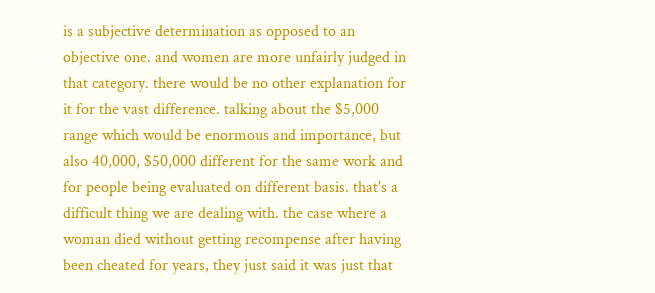is a subjective determination as opposed to an objective one. and women are more unfairly judged in that category. there would be no other explanation for it for the vast difference. talking about the $5,000 range which would be enormous and importance, but also 40,000, $50,000 different for the same work and for people being evaluated on different basis. that's a difficult thing we are dealing with. the case where a woman died without getting recompense after having been cheated for years, they just said it was just that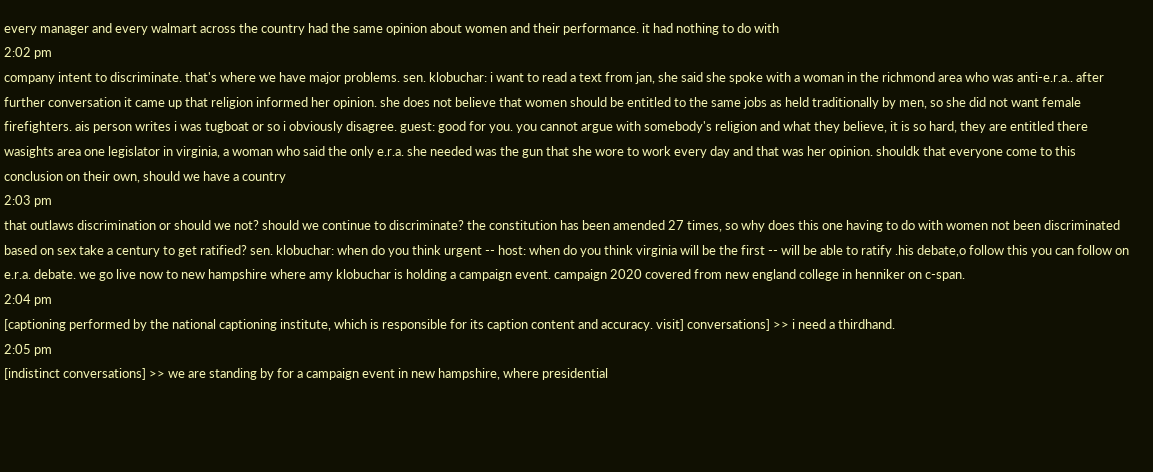every manager and every walmart across the country had the same opinion about women and their performance. it had nothing to do with
2:02 pm
company intent to discriminate. that's where we have major problems. sen. klobuchar: i want to read a text from jan, she said she spoke with a woman in the richmond area who was anti-e.r.a.. after further conversation it came up that religion informed her opinion. she does not believe that women should be entitled to the same jobs as held traditionally by men, so she did not want female firefighters. ais person writes i was tugboat or so i obviously disagree. guest: good for you. you cannot argue with somebody's religion and what they believe, it is so hard, they are entitled there wasights area one legislator in virginia, a woman who said the only e.r.a. she needed was the gun that she wore to work every day and that was her opinion. shouldk that everyone come to this conclusion on their own, should we have a country
2:03 pm
that outlaws discrimination or should we not? should we continue to discriminate? the constitution has been amended 27 times, so why does this one having to do with women not been discriminated based on sex take a century to get ratified? sen. klobuchar: when do you think urgent -- host: when do you think virginia will be the first -- will be able to ratify .his debate,o follow this you can follow on e.r.a. debate. we go live now to new hampshire where amy klobuchar is holding a campaign event. campaign 2020 covered from new england college in henniker on c-span.
2:04 pm
[captioning performed by the national captioning institute, which is responsible for its caption content and accuracy. visit] conversations] >> i need a thirdhand.
2:05 pm
[indistinct conversations] >> we are standing by for a campaign event in new hampshire, where presidential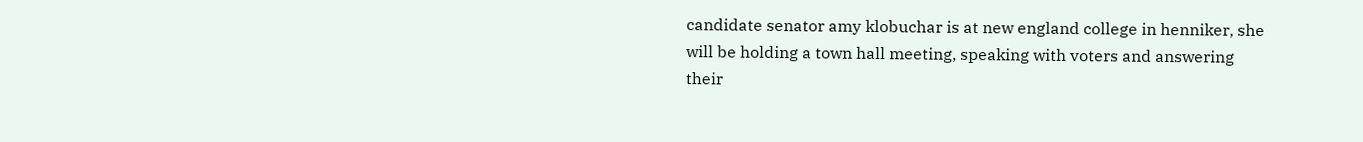candidate senator amy klobuchar is at new england college in henniker, she will be holding a town hall meeting, speaking with voters and answering their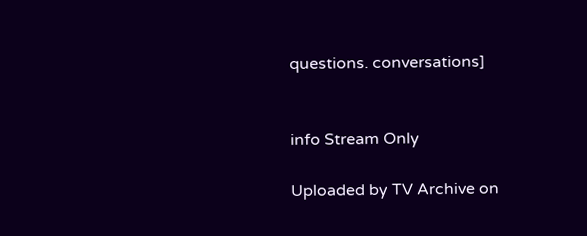questions. conversations]


info Stream Only

Uploaded by TV Archive on